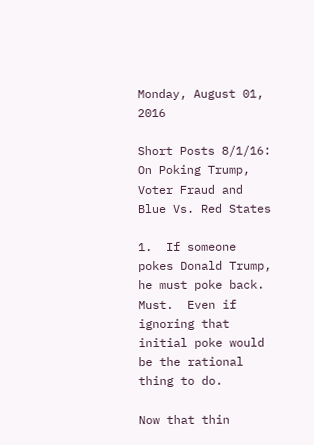Monday, August 01, 2016

Short Posts 8/1/16: On Poking Trump, Voter Fraud and Blue Vs. Red States

1.  If someone pokes Donald Trump, he must poke back.  Must.  Even if ignoring that initial poke would be the rational thing to do.

Now that thin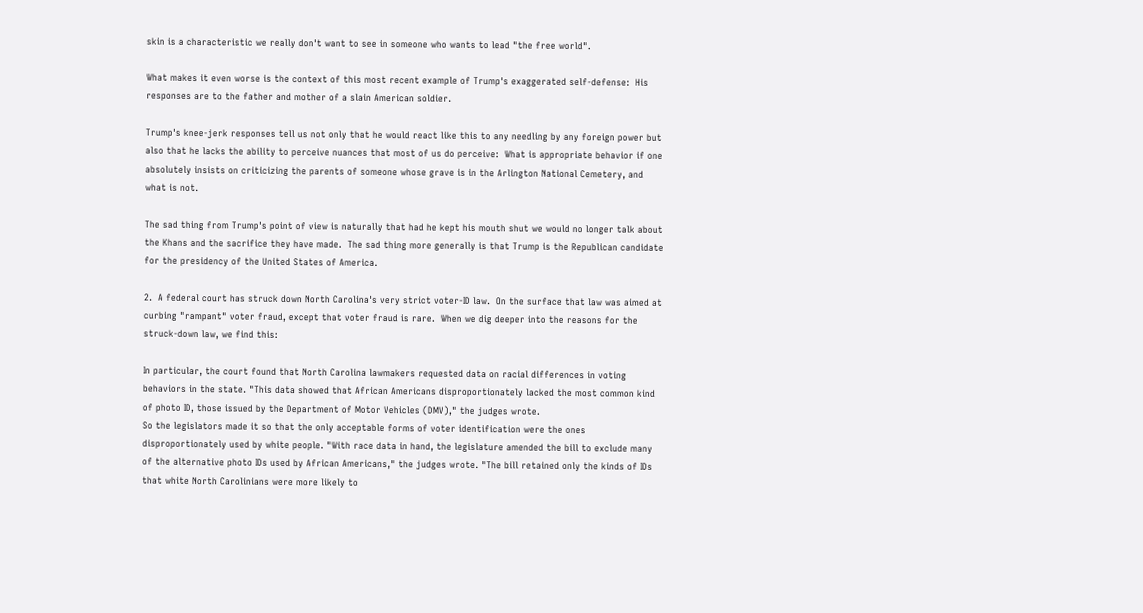skin is a characteristic we really don't want to see in someone who wants to lead "the free world".

What makes it even worse is the context of this most recent example of Trump's exaggerated self-defense:  His responses are to the father and mother of a slain American soldier.

Trump's knee-jerk responses tell us not only that he would react like this to any needling by any foreign power but also that he lacks the ability to perceive nuances that most of us do perceive:  What is appropriate behavior if one absolutely insists on criticizing the parents of someone whose grave is in the Arlington National Cemetery, and what is not.

The sad thing from Trump's point of view is naturally that had he kept his mouth shut we would no longer talk about the Khans and the sacrifice they have made.  The sad thing more generally is that Trump is the Republican candidate for the presidency of the United States of America.

2.  A federal court has struck down North Carolina's very strict voter-ID law.  On the surface that law was aimed at curbing "rampant" voter fraud, except that voter fraud is rare.  When we dig deeper into the reasons for the struck-down law, we find this:

In particular, the court found that North Carolina lawmakers requested data on racial differences in voting behaviors in the state. "This data showed that African Americans disproportionately lacked the most common kind of photo ID, those issued by the Department of Motor Vehicles (DMV)," the judges wrote.
So the legislators made it so that the only acceptable forms of voter identification were the ones disproportionately used by white people. "With race data in hand, the legislature amended the bill to exclude many of the alternative photo IDs used by African Americans," the judges wrote. "The bill retained only the kinds of IDs that white North Carolinians were more likely to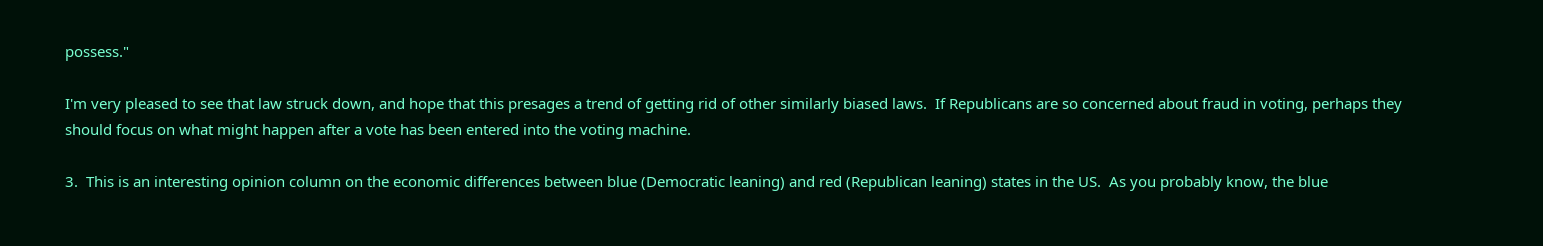possess."

I'm very pleased to see that law struck down, and hope that this presages a trend of getting rid of other similarly biased laws.  If Republicans are so concerned about fraud in voting, perhaps they should focus on what might happen after a vote has been entered into the voting machine.

3.  This is an interesting opinion column on the economic differences between blue (Democratic leaning) and red (Republican leaning) states in the US.  As you probably know, the blue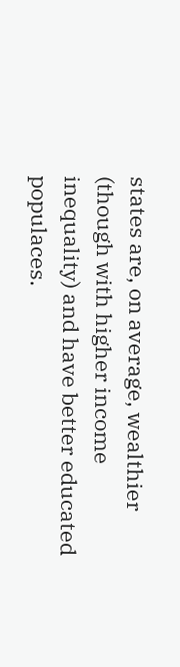states are, on average, wealthier (though with higher income inequality) and have better educated populaces.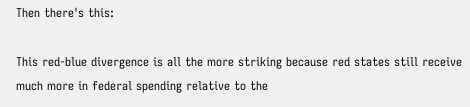Then there's this:

This red-blue divergence is all the more striking because red states still receive much more in federal spending relative to the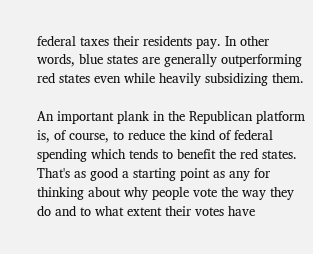federal taxes their residents pay. In other words, blue states are generally outperforming red states even while heavily subsidizing them.

An important plank in the Republican platform is, of course, to reduce the kind of federal spending which tends to benefit the red states.  That's as good a starting point as any for thinking about why people vote the way they do and to what extent their votes have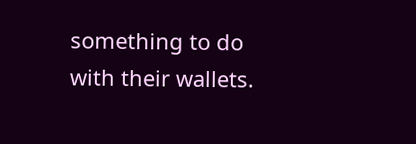something to do with their wallets.